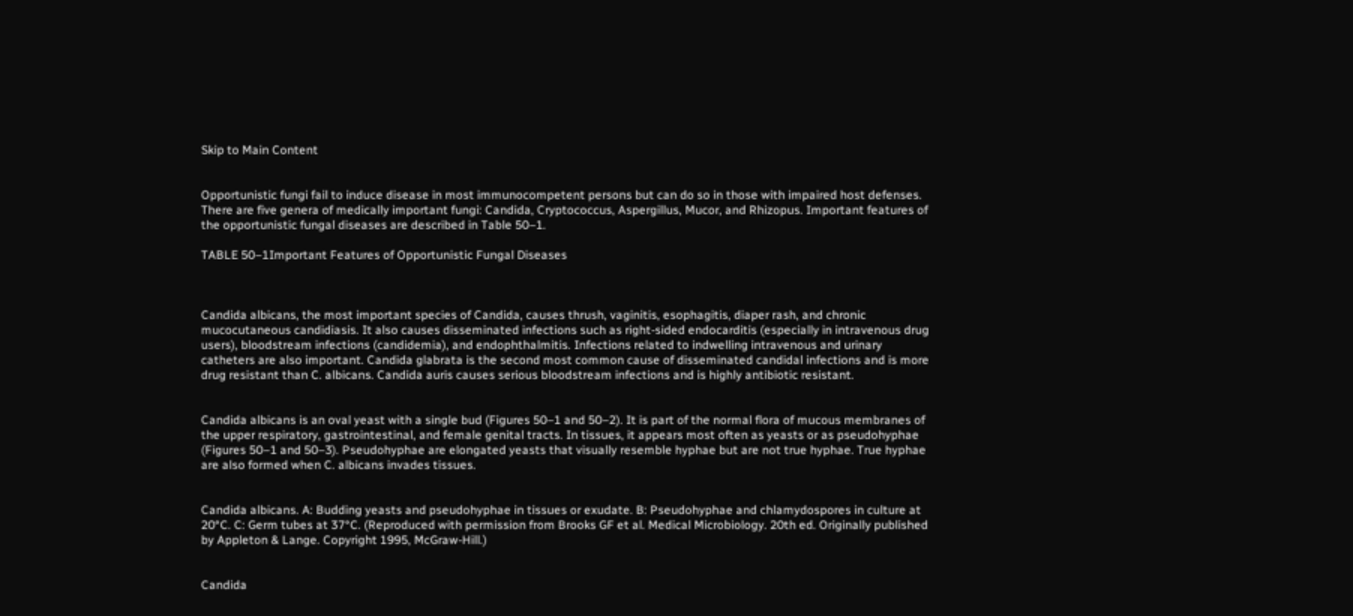Skip to Main Content


Opportunistic fungi fail to induce disease in most immunocompetent persons but can do so in those with impaired host defenses. There are five genera of medically important fungi: Candida, Cryptococcus, Aspergillus, Mucor, and Rhizopus. Important features of the opportunistic fungal diseases are described in Table 50–1.

TABLE 50–1Important Features of Opportunistic Fungal Diseases



Candida albicans, the most important species of Candida, causes thrush, vaginitis, esophagitis, diaper rash, and chronic mucocutaneous candidiasis. It also causes disseminated infections such as right-sided endocarditis (especially in intravenous drug users), bloodstream infections (candidemia), and endophthalmitis. Infections related to indwelling intravenous and urinary catheters are also important. Candida glabrata is the second most common cause of disseminated candidal infections and is more drug resistant than C. albicans. Candida auris causes serious bloodstream infections and is highly antibiotic resistant.


Candida albicans is an oval yeast with a single bud (Figures 50–1 and 50–2). It is part of the normal flora of mucous membranes of the upper respiratory, gastrointestinal, and female genital tracts. In tissues, it appears most often as yeasts or as pseudohyphae (Figures 50–1 and 50–3). Pseudohyphae are elongated yeasts that visually resemble hyphae but are not true hyphae. True hyphae are also formed when C. albicans invades tissues.


Candida albicans. A: Budding yeasts and pseudohyphae in tissues or exudate. B: Pseudohyphae and chlamydospores in culture at 20°C. C: Germ tubes at 37°C. (Reproduced with permission from Brooks GF et al. Medical Microbiology. 20th ed. Originally published by Appleton & Lange. Copyright 1995, McGraw-Hill.)


Candida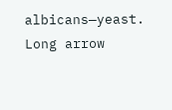albicans—yeast. Long arrow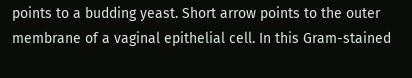points to a budding yeast. Short arrow points to the outer membrane of a vaginal epithelial cell. In this Gram-stained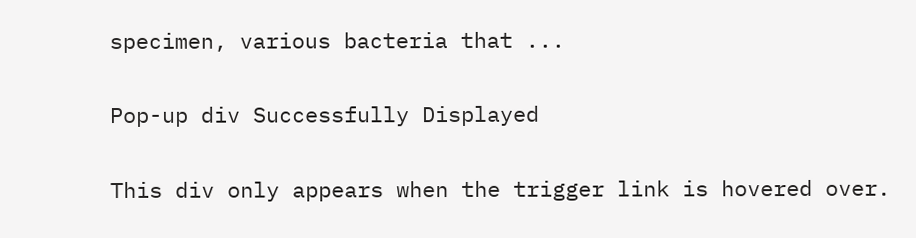specimen, various bacteria that ...

Pop-up div Successfully Displayed

This div only appears when the trigger link is hovered over.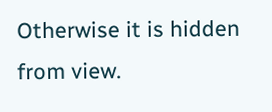Otherwise it is hidden from view.